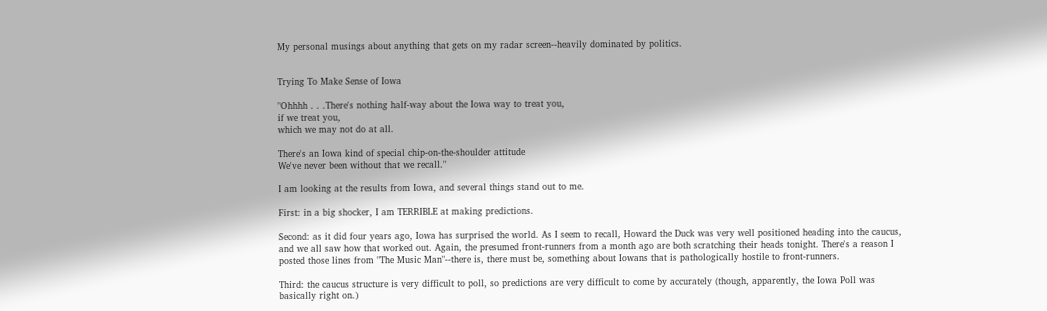My personal musings about anything that gets on my radar screen--heavily dominated by politics.


Trying To Make Sense of Iowa

"Ohhhh . . .There's nothing half-way about the Iowa way to treat you,
if we treat you,
which we may not do at all.

There's an Iowa kind of special chip-on-the-shoulder attitude
We've never been without that we recall."

I am looking at the results from Iowa, and several things stand out to me.

First: in a big shocker, I am TERRIBLE at making predictions.

Second: as it did four years ago, Iowa has surprised the world. As I seem to recall, Howard the Duck was very well positioned heading into the caucus, and we all saw how that worked out. Again, the presumed front-runners from a month ago are both scratching their heads tonight. There's a reason I posted those lines from "The Music Man"--there is, there must be, something about Iowans that is pathologically hostile to front-runners.

Third: the caucus structure is very difficult to poll, so predictions are very difficult to come by accurately (though, apparently, the Iowa Poll was basically right on.)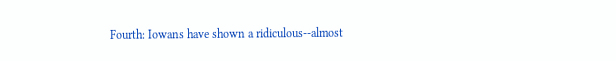Fourth: Iowans have shown a ridiculous--almost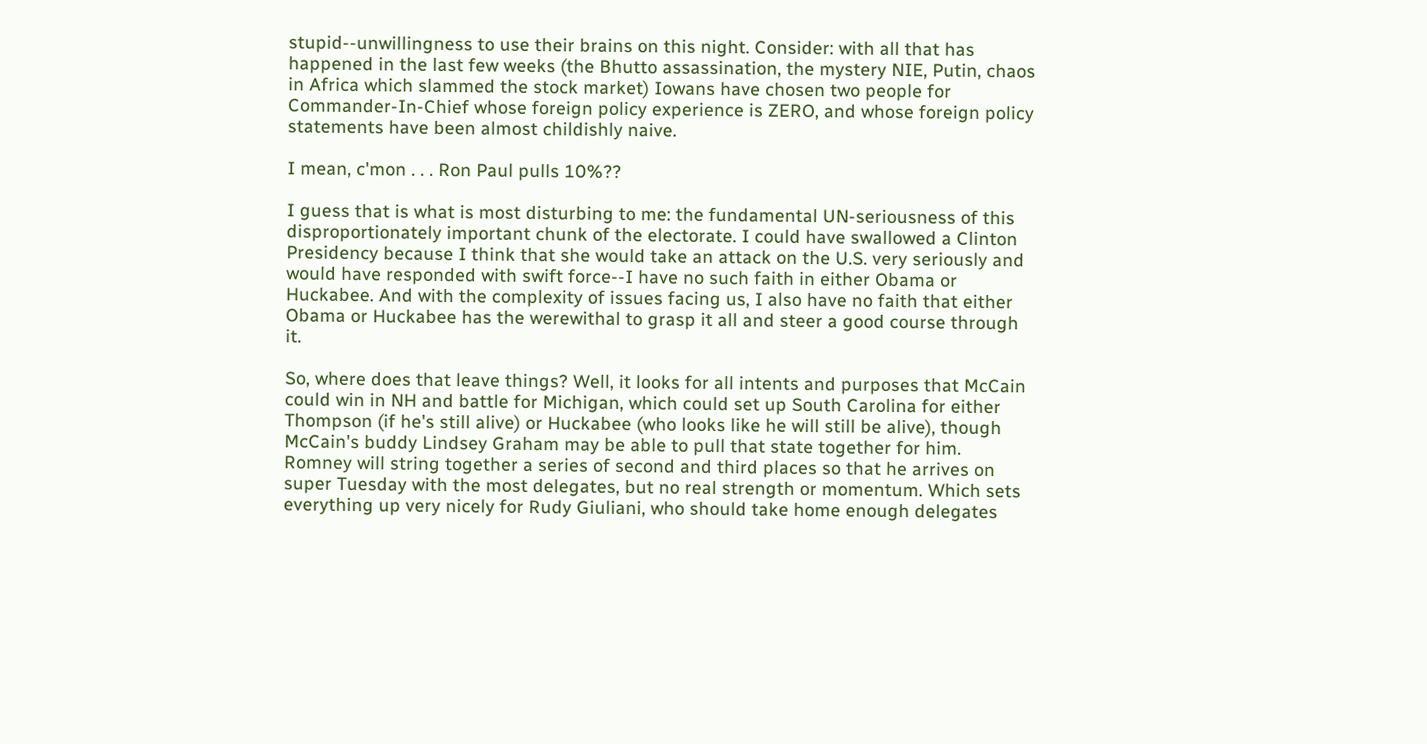stupid--unwillingness to use their brains on this night. Consider: with all that has happened in the last few weeks (the Bhutto assassination, the mystery NIE, Putin, chaos in Africa which slammed the stock market) Iowans have chosen two people for Commander-In-Chief whose foreign policy experience is ZERO, and whose foreign policy statements have been almost childishly naive.

I mean, c'mon . . . Ron Paul pulls 10%??

I guess that is what is most disturbing to me: the fundamental UN-seriousness of this disproportionately important chunk of the electorate. I could have swallowed a Clinton Presidency because I think that she would take an attack on the U.S. very seriously and would have responded with swift force--I have no such faith in either Obama or Huckabee. And with the complexity of issues facing us, I also have no faith that either Obama or Huckabee has the werewithal to grasp it all and steer a good course through it.

So, where does that leave things? Well, it looks for all intents and purposes that McCain could win in NH and battle for Michigan, which could set up South Carolina for either Thompson (if he's still alive) or Huckabee (who looks like he will still be alive), though McCain's buddy Lindsey Graham may be able to pull that state together for him. Romney will string together a series of second and third places so that he arrives on super Tuesday with the most delegates, but no real strength or momentum. Which sets everything up very nicely for Rudy Giuliani, who should take home enough delegates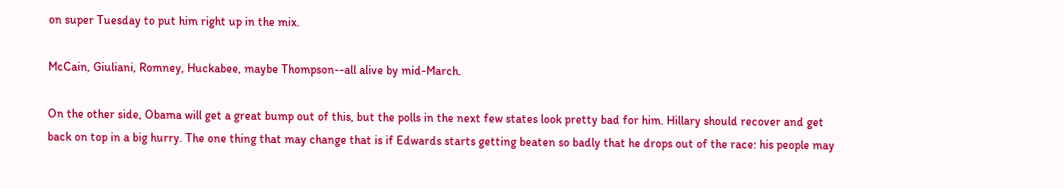on super Tuesday to put him right up in the mix.

McCain, Giuliani, Romney, Huckabee, maybe Thompson--all alive by mid-March.

On the other side, Obama will get a great bump out of this, but the polls in the next few states look pretty bad for him. Hillary should recover and get back on top in a big hurry. The one thing that may change that is if Edwards starts getting beaten so badly that he drops out of the race: his people may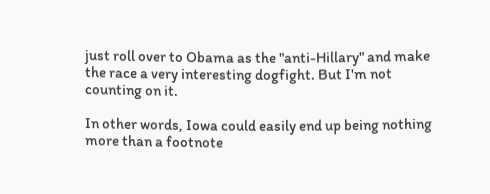just roll over to Obama as the "anti-Hillary" and make the race a very interesting dogfight. But I'm not counting on it.

In other words, Iowa could easily end up being nothing more than a footnote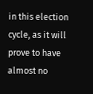in this election cycle, as it will prove to have almost no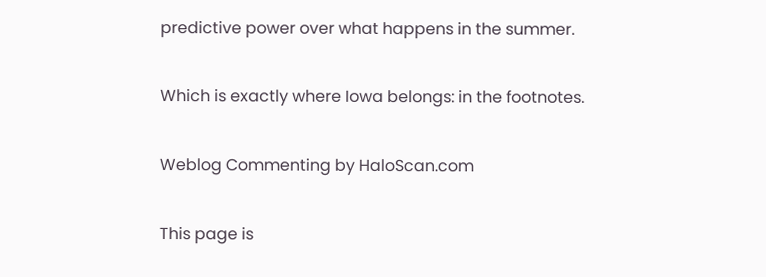predictive power over what happens in the summer.

Which is exactly where Iowa belongs: in the footnotes.

Weblog Commenting by HaloScan.com

This page is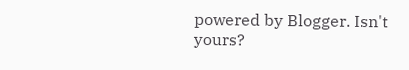powered by Blogger. Isn't yours?